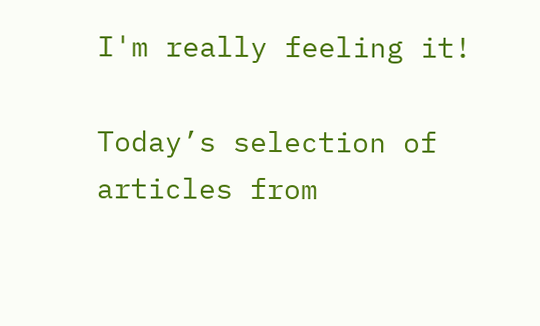I'm really feeling it!

Today’s selection of articles from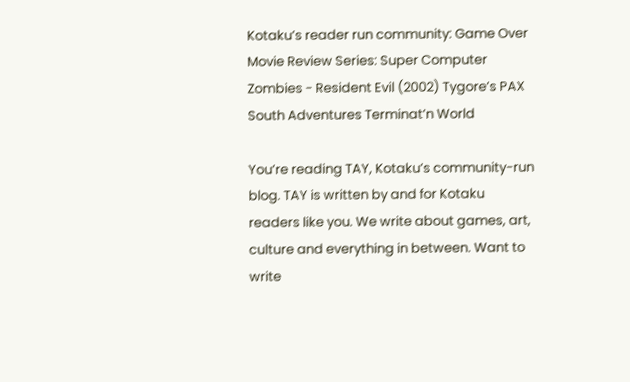Kotaku’s reader run community: Game Over Movie Review Series: Super Computer Zombies - Resident Evil (2002) Tygore’s PAX South Adventures Terminat’n World

You’re reading TAY, Kotaku’s community-run blog. TAY is written by and for Kotaku readers like you. We write about games, art, culture and everything in between. Want to write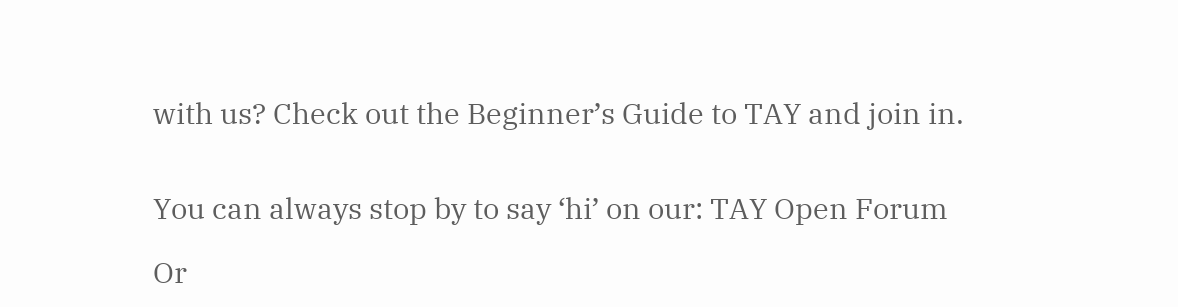with us? Check out the Beginner’s Guide to TAY and join in.


You can always stop by to say ‘hi’ on our: TAY Open Forum

Or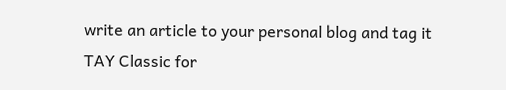write an article to your personal blog and tag it TAY Classic for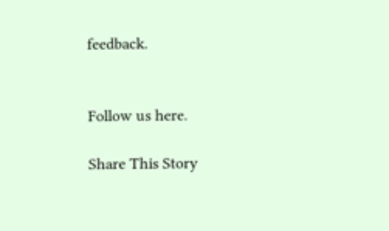feedback.


Follow us here.

Share This Story